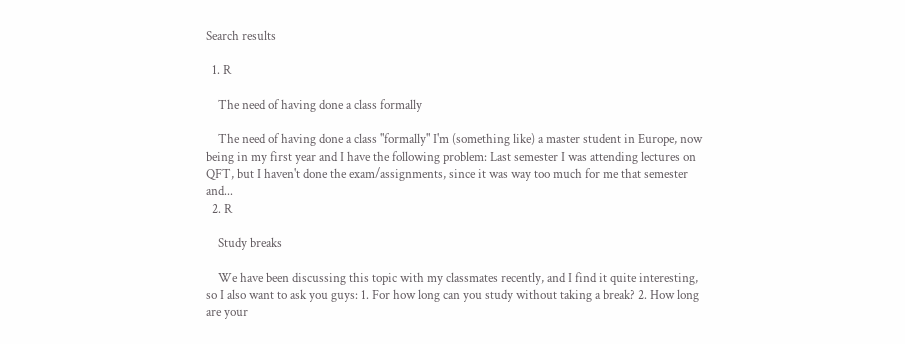Search results

  1. R

    The need of having done a class formally

    The need of having done a class "formally" I'm (something like) a master student in Europe, now being in my first year and I have the following problem: Last semester I was attending lectures on QFT, but I haven't done the exam/assignments, since it was way too much for me that semester and...
  2. R

    Study breaks

    We have been discussing this topic with my classmates recently, and I find it quite interesting, so I also want to ask you guys: 1. For how long can you study without taking a break? 2. How long are your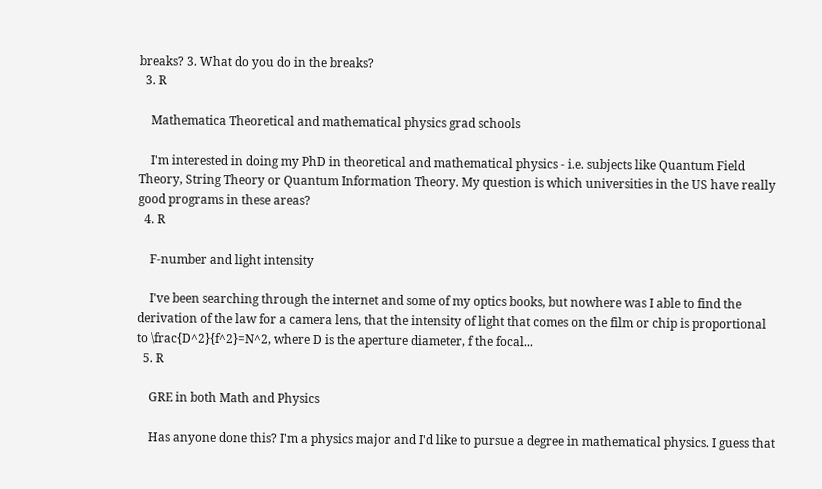breaks? 3. What do you do in the breaks?
  3. R

    Mathematica Theoretical and mathematical physics grad schools

    I'm interested in doing my PhD in theoretical and mathematical physics - i.e. subjects like Quantum Field Theory, String Theory or Quantum Information Theory. My question is which universities in the US have really good programs in these areas?
  4. R

    F-number and light intensity

    I've been searching through the internet and some of my optics books, but nowhere was I able to find the derivation of the law for a camera lens, that the intensity of light that comes on the film or chip is proportional to \frac{D^2}{f^2}=N^2, where D is the aperture diameter, f the focal...
  5. R

    GRE in both Math and Physics

    Has anyone done this? I'm a physics major and I'd like to pursue a degree in mathematical physics. I guess that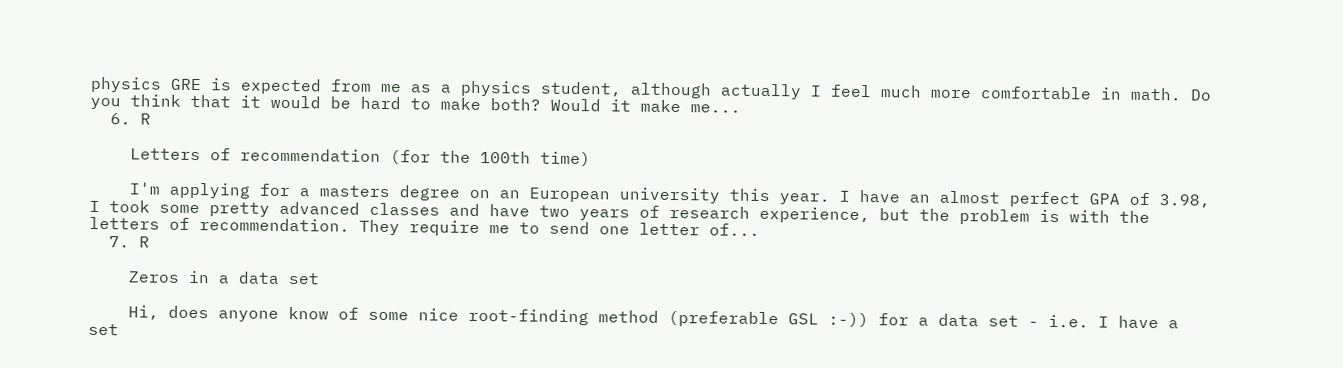physics GRE is expected from me as a physics student, although actually I feel much more comfortable in math. Do you think that it would be hard to make both? Would it make me...
  6. R

    Letters of recommendation (for the 100th time)

    I'm applying for a masters degree on an European university this year. I have an almost perfect GPA of 3.98, I took some pretty advanced classes and have two years of research experience, but the problem is with the letters of recommendation. They require me to send one letter of...
  7. R

    Zeros in a data set

    Hi, does anyone know of some nice root-finding method (preferable GSL :-)) for a data set - i.e. I have a set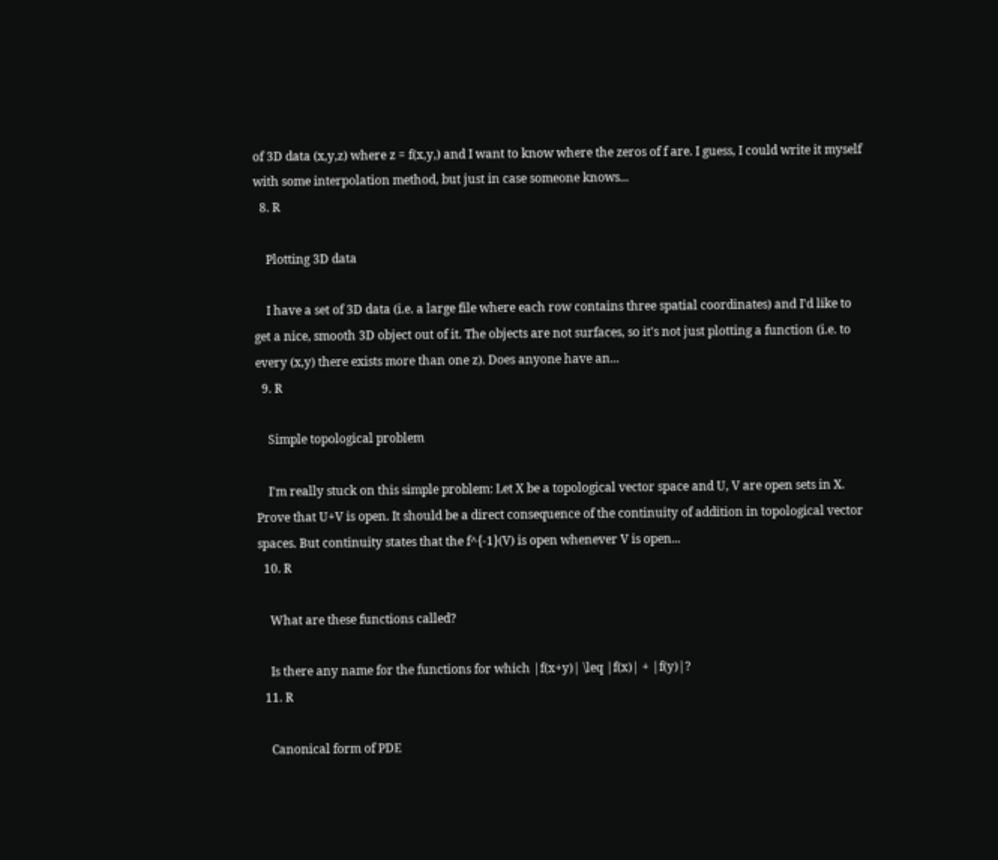of 3D data (x,y,z) where z = f(x,y,) and I want to know where the zeros of f are. I guess, I could write it myself with some interpolation method, but just in case someone knows...
  8. R

    Plotting 3D data

    I have a set of 3D data (i.e. a large file where each row contains three spatial coordinates) and I'd like to get a nice, smooth 3D object out of it. The objects are not surfaces, so it's not just plotting a function (i.e. to every (x,y) there exists more than one z). Does anyone have an...
  9. R

    Simple topological problem

    I'm really stuck on this simple problem: Let X be a topological vector space and U, V are open sets in X. Prove that U+V is open. It should be a direct consequence of the continuity of addition in topological vector spaces. But continuity states that the f^{-1}(V) is open whenever V is open...
  10. R

    What are these functions called?

    Is there any name for the functions for which |f(x+y)| \leq |f(x)| + |f(y)|?
  11. R

    Canonical form of PDE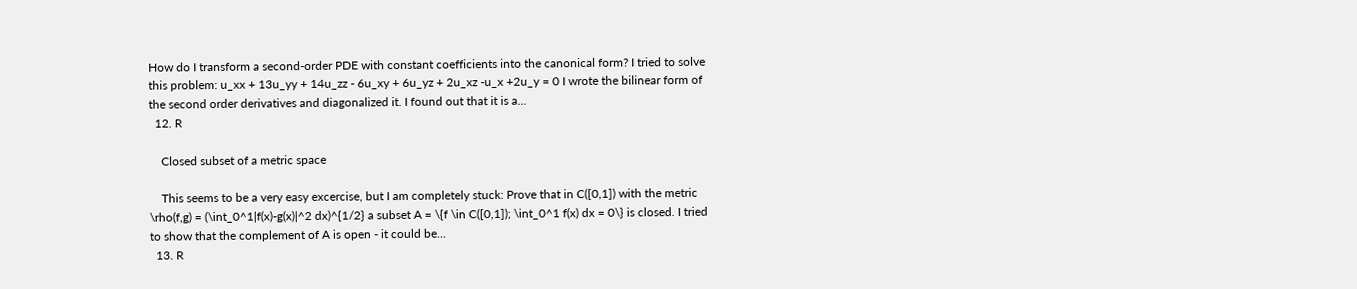How do I transform a second-order PDE with constant coefficients into the canonical form? I tried to solve this problem: u_xx + 13u_yy + 14u_zz - 6u_xy + 6u_yz + 2u_xz -u_x +2u_y = 0 I wrote the bilinear form of the second order derivatives and diagonalized it. I found out that it is a...
  12. R

    Closed subset of a metric space

    This seems to be a very easy excercise, but I am completely stuck: Prove that in C([0,1]) with the metric \rho(f,g) = (\int_0^1|f(x)-g(x)|^2 dx)^{1/2} a subset A = \{f \in C([0,1]); \int_0^1 f(x) dx = 0\} is closed. I tried to show that the complement of A is open - it could be...
  13. R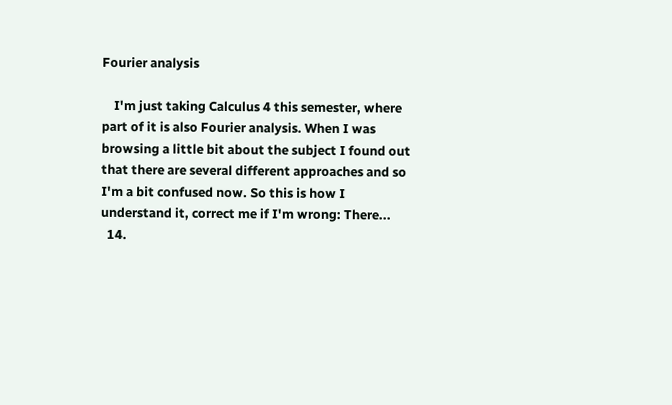Fourier analysis

    I'm just taking Calculus 4 this semester, where part of it is also Fourier analysis. When I was browsing a little bit about the subject I found out that there are several different approaches and so I'm a bit confused now. So this is how I understand it, correct me if I'm wrong: There...
  14.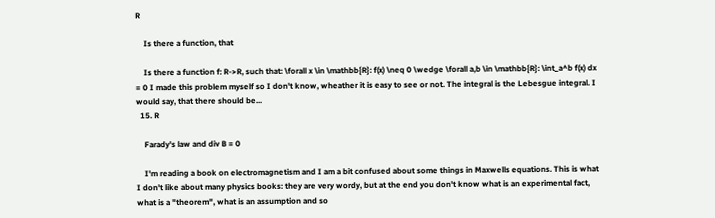R

    Is there a function, that

    Is there a function f: R->R, such that: \forall x \in \mathbb{R}: f(x) \neq 0 \wedge \forall a,b \in \mathbb{R}: \int_a^b f(x) dx = 0 I made this problem myself so I don't know, wheather it is easy to see or not. The integral is the Lebesgue integral. I would say, that there should be...
  15. R

    Farady's law and div B = 0

    I'm reading a book on electromagnetism and I am a bit confused about some things in Maxwells equations. This is what I don't like about many physics books: they are very wordy, but at the end you don't know what is an experimental fact, what is a "theorem", what is an assumption and so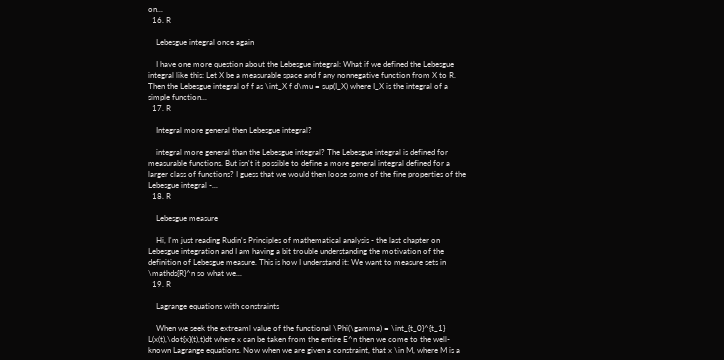on...
  16. R

    Lebesgue integral once again

    I have one more question about the Lebesgue integral: What if we defined the Lebesgue integral like this: Let X be a measurable space and f any nonnegative function from X to R. Then the Lebesgue integral of f as \int_X f d\mu = sup(I_X) where I_X is the integral of a simple function...
  17. R

    Integral more general then Lebesgue integral?

    integral more general than the Lebesgue integral? The Lebesgue integral is defined for measurable functions. But isn't it possible to define a more general integral defined for a larger class of functions? I guess that we would then loose some of the fine properties of the Lebesgue integral -...
  18. R

    Lebesgue measure

    Hi, I'm just reading Rudin's Principles of mathematical analysis - the last chapter on Lebesgue integration and I am having a bit trouble understanding the motivation of the definition of Lebesgue measure. This is how I understand it: We want to measure sets in \mathds{R}^n so what we...
  19. R

    Lagrange equations with constraints

    When we seek the extreaml value of the functional \Phi(\gamma) = \int_{t_0}^{t_1} L(x(t),\dot{x}(t),t)dt where x can be taken from the entire E^n then we come to the well-known Lagrange equations. Now when we are given a constraint, that x \in M, where M is a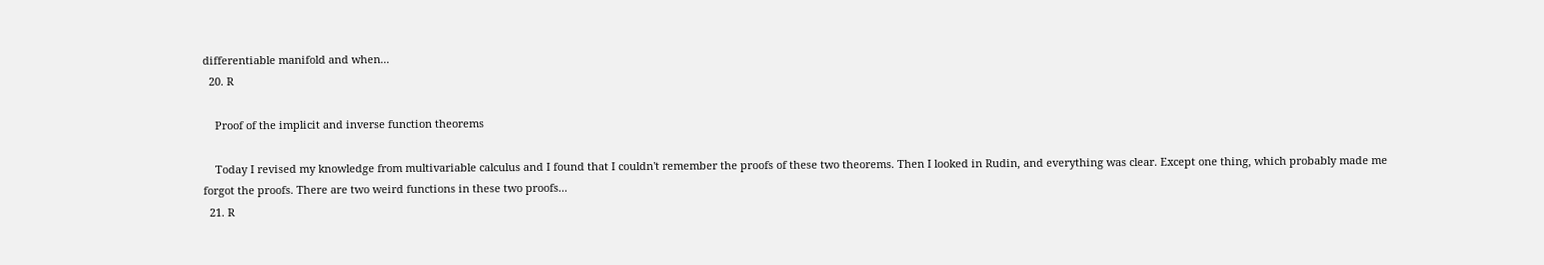differentiable manifold and when...
  20. R

    Proof of the implicit and inverse function theorems

    Today I revised my knowledge from multivariable calculus and I found that I couldn't remember the proofs of these two theorems. Then I looked in Rudin, and everything was clear. Except one thing, which probably made me forgot the proofs. There are two weird functions in these two proofs...
  21. R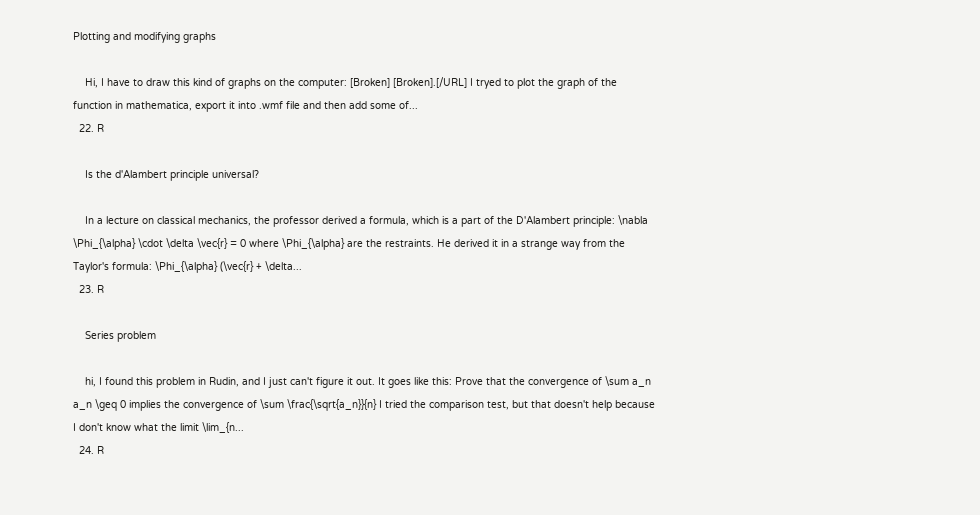Plotting and modifying graphs

    Hi, I have to draw this kind of graphs on the computer: [Broken] [Broken].[/URL] I tryed to plot the graph of the function in mathematica, export it into .wmf file and then add some of...
  22. R

    Is the d'Alambert principle universal?

    In a lecture on classical mechanics, the professor derived a formula, which is a part of the D'Alambert principle: \nabla \Phi_{\alpha} \cdot \delta \vec{r} = 0 where \Phi_{\alpha} are the restraints. He derived it in a strange way from the Taylor's formula: \Phi_{\alpha} (\vec{r} + \delta...
  23. R

    Series problem

    hi, I found this problem in Rudin, and I just can't figure it out. It goes like this: Prove that the convergence of \sum a_n a_n \geq 0 implies the convergence of \sum \frac{\sqrt{a_n}}{n} I tried the comparison test, but that doesn't help because I don't know what the limit \lim_{n...
  24. R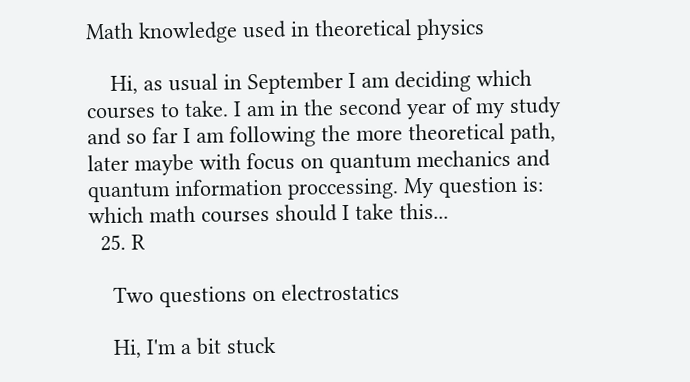Math knowledge used in theoretical physics

    Hi, as usual in September I am deciding which courses to take. I am in the second year of my study and so far I am following the more theoretical path, later maybe with focus on quantum mechanics and quantum information proccessing. My question is: which math courses should I take this...
  25. R

    Two questions on electrostatics

    Hi, I'm a bit stuck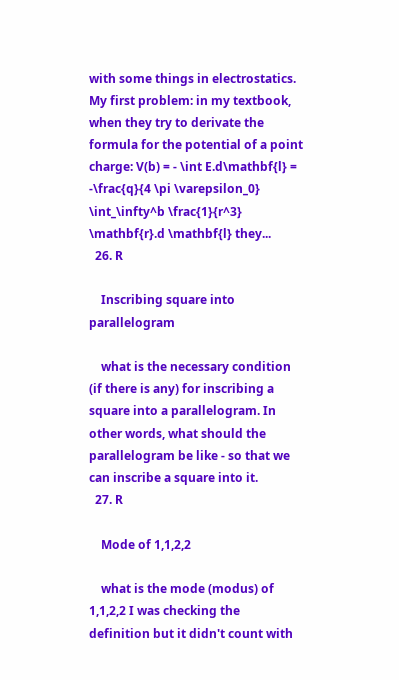with some things in electrostatics. My first problem: in my textbook, when they try to derivate the formula for the potential of a point charge: V(b) = - \int E.d\mathbf{l} = -\frac{q}{4 \pi \varepsilon_0} \int_\infty^b \frac{1}{r^3} \mathbf{r}.d \mathbf{l} they...
  26. R

    Inscribing square into parallelogram

    what is the necessary condition (if there is any) for inscribing a square into a parallelogram. In other words, what should the parallelogram be like - so that we can inscribe a square into it.
  27. R

    Mode of 1,1,2,2

    what is the mode (modus) of 1,1,2,2 I was checking the definition but it didn't count with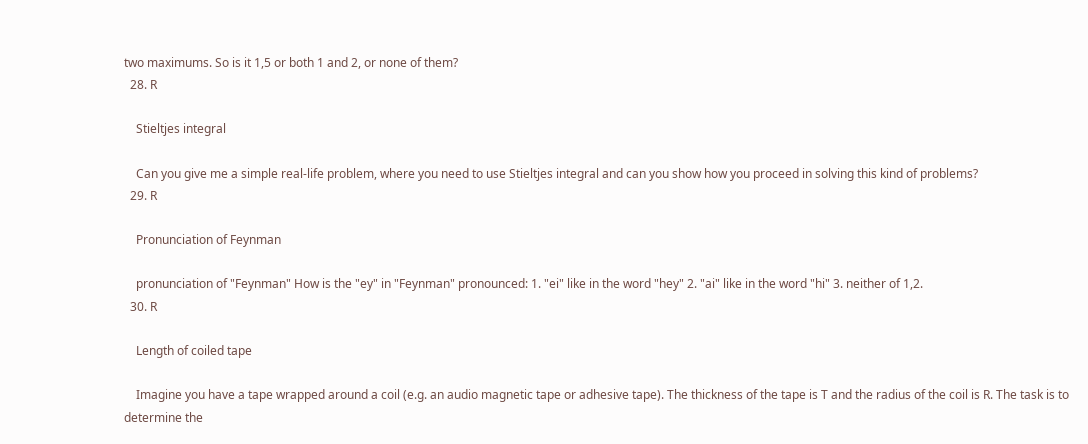two maximums. So is it 1,5 or both 1 and 2, or none of them?
  28. R

    Stieltjes integral

    Can you give me a simple real-life problem, where you need to use Stieltjes integral and can you show how you proceed in solving this kind of problems?
  29. R

    Pronunciation of Feynman

    pronunciation of "Feynman" How is the "ey" in "Feynman" pronounced: 1. "ei" like in the word "hey" 2. "ai" like in the word "hi" 3. neither of 1,2.
  30. R

    Length of coiled tape

    Imagine you have a tape wrapped around a coil (e.g. an audio magnetic tape or adhesive tape). The thickness of the tape is T and the radius of the coil is R. The task is to determine the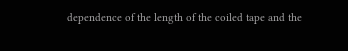dependence of the length of the coiled tape and the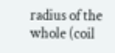radius of the whole (coil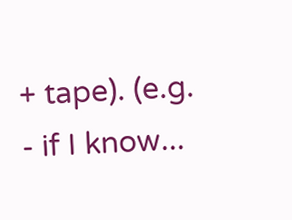+ tape). (e.g. - if I know...